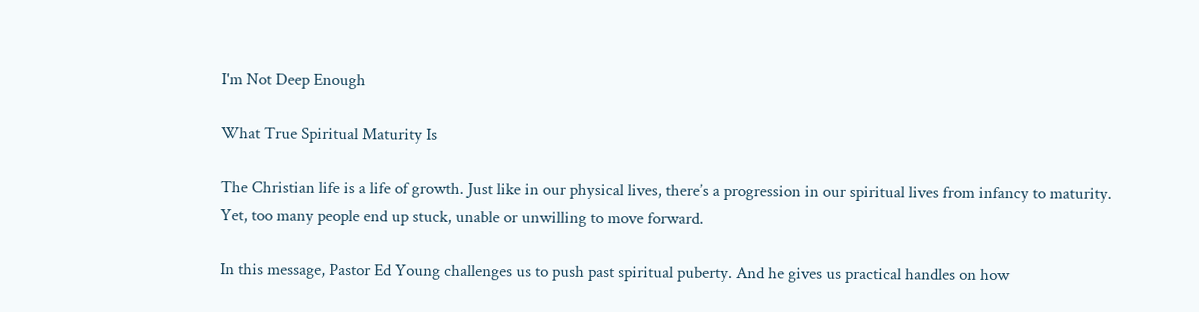I'm Not Deep Enough

What True Spiritual Maturity Is

The Christian life is a life of growth. Just like in our physical lives, there’s a progression in our spiritual lives from infancy to maturity. Yet, too many people end up stuck, unable or unwilling to move forward.

In this message, Pastor Ed Young challenges us to push past spiritual puberty. And he gives us practical handles on how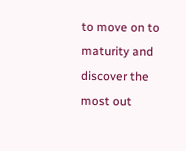to move on to maturity and discover the most out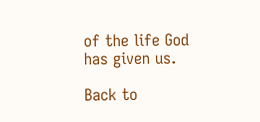of the life God has given us.

Back to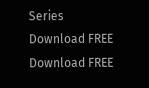Series
Download FREE
Download FREE